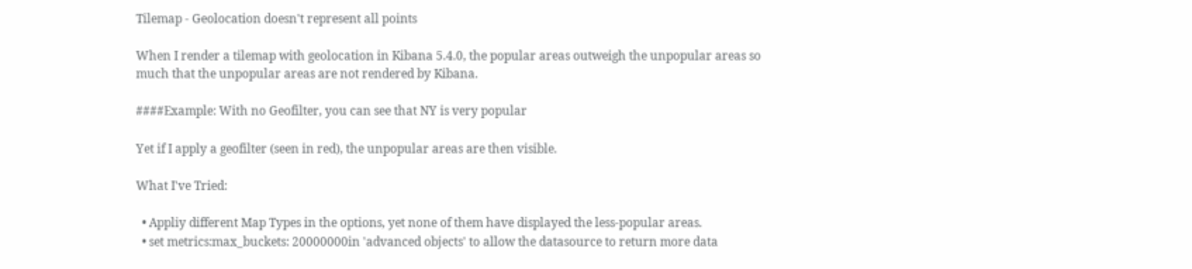Tilemap - Geolocation doesn't represent all points

When I render a tilemap with geolocation in Kibana 5.4.0, the popular areas outweigh the unpopular areas so much that the unpopular areas are not rendered by Kibana.

####Example: With no Geofilter, you can see that NY is very popular

Yet if I apply a geofilter (seen in red), the unpopular areas are then visible.

What I've Tried:

  • Appliy different Map Types in the options, yet none of them have displayed the less-popular areas.
  • set metrics:max_buckets: 20000000in 'advanced objects' to allow the datasource to return more data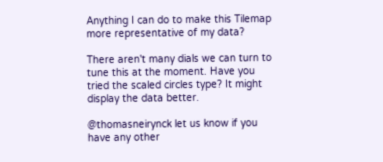Anything I can do to make this Tilemap more representative of my data?

There aren't many dials we can turn to tune this at the moment. Have you tried the scaled circles type? It might display the data better.

@thomasneirynck let us know if you have any other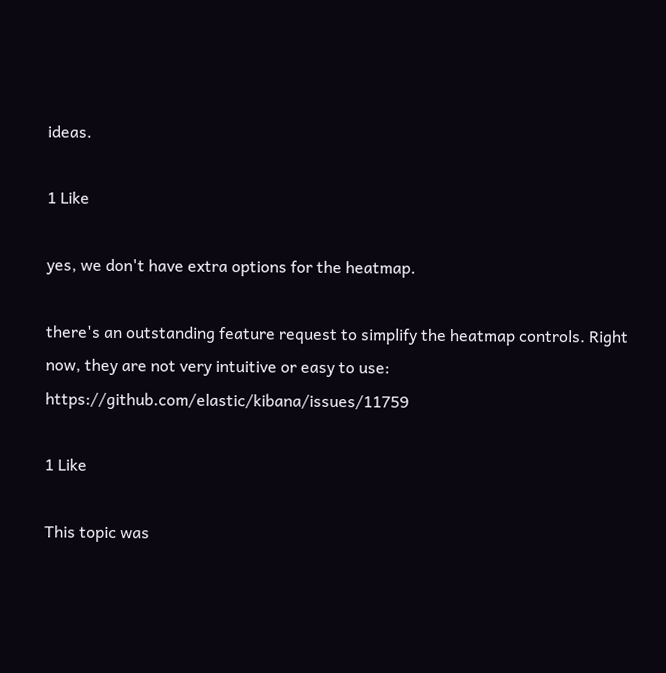ideas.

1 Like

yes, we don't have extra options for the heatmap.

there's an outstanding feature request to simplify the heatmap controls. Right now, they are not very intuitive or easy to use: https://github.com/elastic/kibana/issues/11759

1 Like

This topic was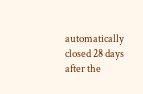automatically closed 28 days after the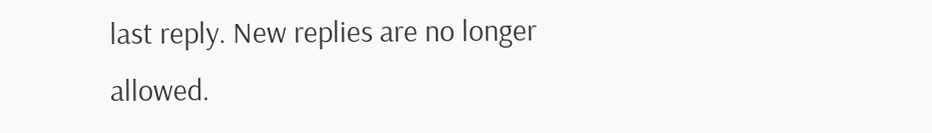last reply. New replies are no longer allowed.